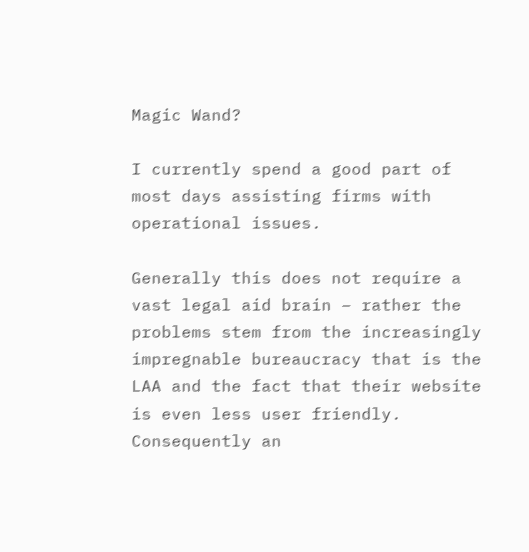Magic Wand?

I currently spend a good part of most days assisting firms with operational issues.

Generally this does not require a vast legal aid brain – rather the problems stem from the increasingly impregnable bureaucracy that is the LAA and the fact that their website is even less user friendly. Consequently an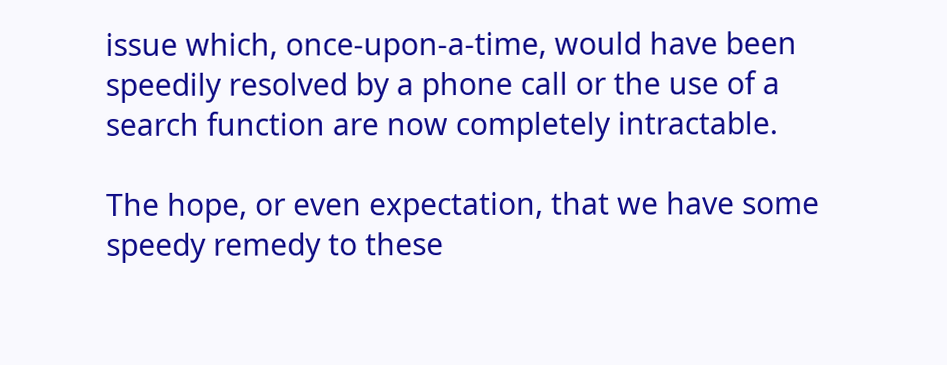issue which, once-upon-a-time, would have been speedily resolved by a phone call or the use of a search function are now completely intractable.

The hope, or even expectation, that we have some speedy remedy to these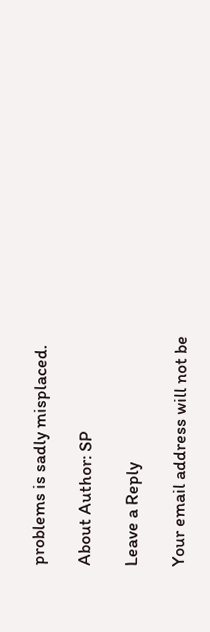problems is sadly misplaced.

About Author: SP

Leave a Reply

Your email address will not be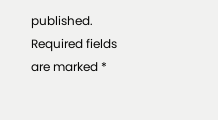published. Required fields are marked *